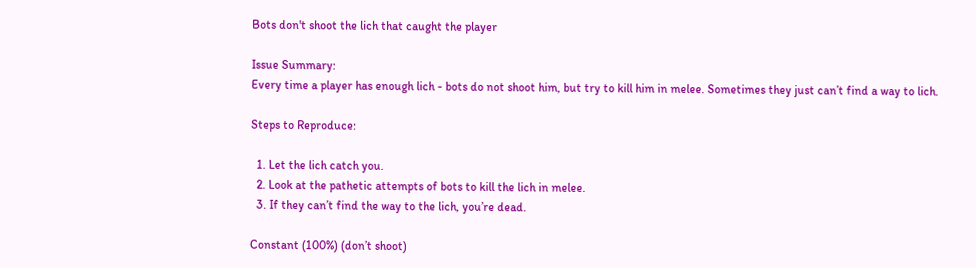Bots don't shoot the lich that caught the player

Issue Summary:
Every time a player has enough lich - bots do not shoot him, but try to kill him in melee. Sometimes they just can’t find a way to lich.

Steps to Reproduce:

  1. Let the lich catch you.
  2. Look at the pathetic attempts of bots to kill the lich in melee.
  3. If they can’t find the way to the lich, you’re dead.

Constant (100%) (don’t shoot)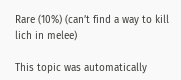Rare (10%) (can’t find a way to kill lich in melee)

This topic was automatically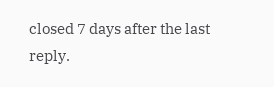closed 7 days after the last reply.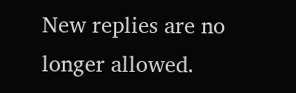New replies are no longer allowed.